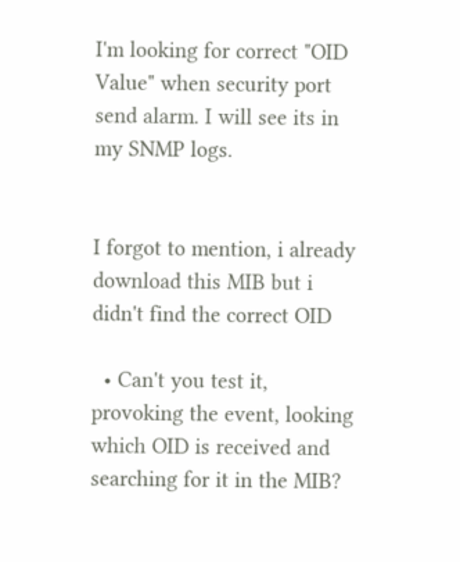I'm looking for correct "OID Value" when security port send alarm. I will see its in my SNMP logs.


I forgot to mention, i already download this MIB but i didn't find the correct OID

  • Can't you test it, provoking the event, looking which OID is received and searching for it in the MIB?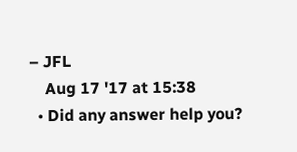– JFL
    Aug 17 '17 at 15:38
  • Did any answer help you?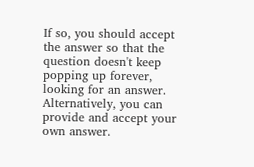If so, you should accept the answer so that the question doesn't keep popping up forever, looking for an answer. Alternatively, you can provide and accept your own answer.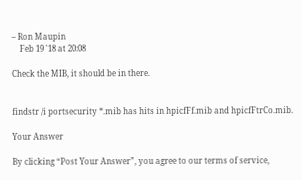– Ron Maupin
    Feb 19 '18 at 20:08

Check the MIB, it should be in there.


findstr /i portsecurity *.mib has hits in hpicfFf.mib and hpicfFtrCo.mib.

Your Answer

By clicking “Post Your Answer”, you agree to our terms of service,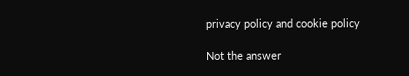privacy policy and cookie policy

Not the answer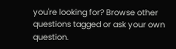you're looking for? Browse other questions tagged or ask your own question.